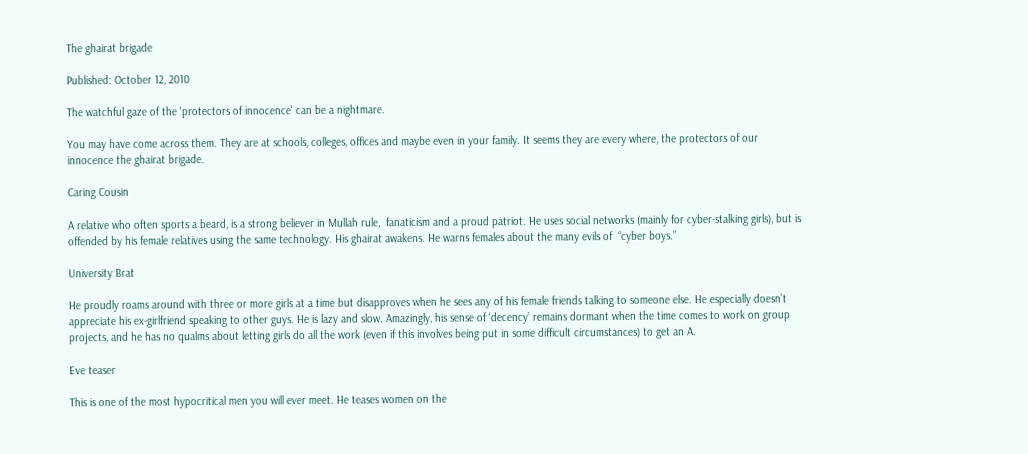The ghairat brigade

Published: October 12, 2010

The watchful gaze of the 'protectors of innocence' can be a nightmare.

You may have come across them. They are at schools, colleges, offices and maybe even in your family. It seems they are every where, the protectors of our innocence the ghairat brigade.

Caring Cousin

A relative who often sports a beard, is a strong believer in Mullah rule,  fanaticism and a proud patriot. He uses social networks (mainly for cyber-stalking girls), but is offended by his female relatives using the same technology. His ghairat awakens. He warns females about the many evils of  “cyber boys.”

University Brat

He proudly roams around with three or more girls at a time but disapproves when he sees any of his female friends talking to someone else. He especially doesn’t appreciate his ex-girlfriend speaking to other guys. He is lazy and slow. Amazingly, his sense of ‘decency’ remains dormant when the time comes to work on group projects, and he has no qualms about letting girls do all the work (even if this involves being put in some difficult circumstances) to get an A.

Eve teaser

This is one of the most hypocritical men you will ever meet. He teases women on the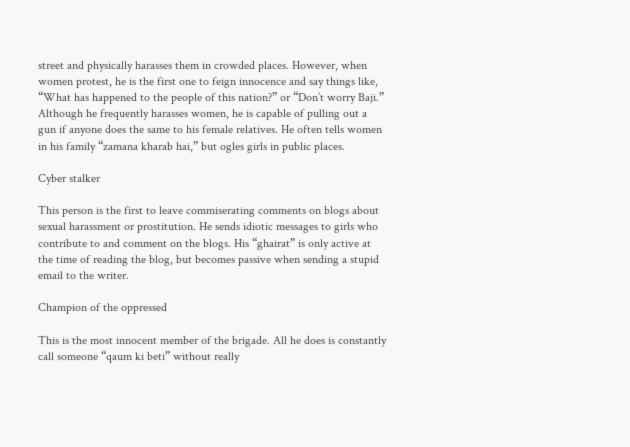street and physically harasses them in crowded places. However, when women protest, he is the first one to feign innocence and say things like, “What has happened to the people of this nation?” or “Don’t worry Baji.” Although he frequently harasses women, he is capable of pulling out a gun if anyone does the same to his female relatives. He often tells women in his family “zamana kharab hai,” but ogles girls in public places.

Cyber stalker

This person is the first to leave commiserating comments on blogs about sexual harassment or prostitution. He sends idiotic messages to girls who contribute to and comment on the blogs. His “ghairat” is only active at the time of reading the blog, but becomes passive when sending a stupid email to the writer.

Champion of the oppressed

This is the most innocent member of the brigade. All he does is constantly call someone “qaum ki beti” without really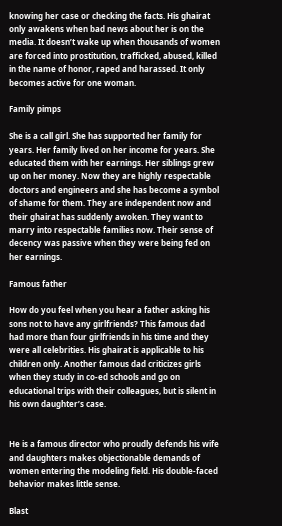knowing her case or checking the facts. His ghairat only awakens when bad news about her is on the media. It doesn’t wake up when thousands of women are forced into prostitution, trafficked, abused, killed in the name of honor, raped and harassed. It only becomes active for one woman.

Family pimps

She is a call girl. She has supported her family for years. Her family lived on her income for years. She educated them with her earnings. Her siblings grew up on her money. Now they are highly respectable doctors and engineers and she has become a symbol of shame for them. They are independent now and their ghairat has suddenly awoken. They want to marry into respectable families now. Their sense of decency was passive when they were being fed on her earnings.

Famous father

How do you feel when you hear a father asking his sons not to have any girlfriends? This famous dad had more than four girlfriends in his time and they were all celebrities. His ghairat is applicable to his children only. Another famous dad criticizes girls when they study in co-ed schools and go on educational trips with their colleagues, but is silent in his own daughter’s case.


He is a famous director who proudly defends his wife and daughters makes objectionable demands of women entering the modeling field. His double-faced behavior makes little sense.

Blast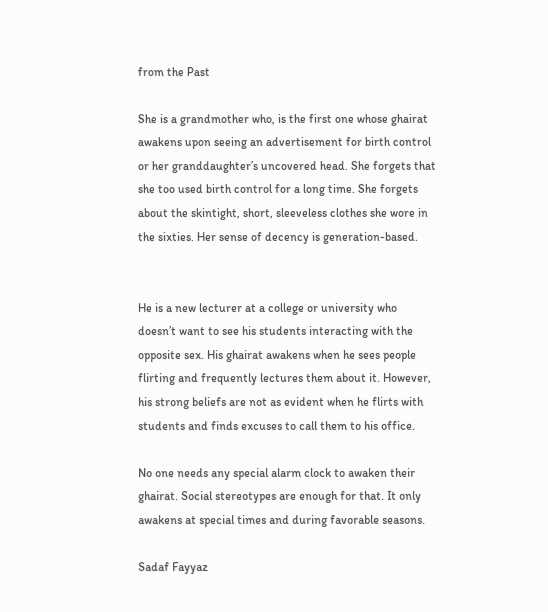from the Past

She is a grandmother who, is the first one whose ghairat awakens upon seeing an advertisement for birth control or her granddaughter’s uncovered head. She forgets that she too used birth control for a long time. She forgets about the skintight, short, sleeveless clothes she wore in the sixties. Her sense of decency is generation-based.


He is a new lecturer at a college or university who doesn’t want to see his students interacting with the opposite sex. His ghairat awakens when he sees people flirting and frequently lectures them about it. However, his strong beliefs are not as evident when he flirts with students and finds excuses to call them to his office.

No one needs any special alarm clock to awaken their ghairat. Social stereotypes are enough for that. It only awakens at special times and during favorable seasons.

Sadaf Fayyaz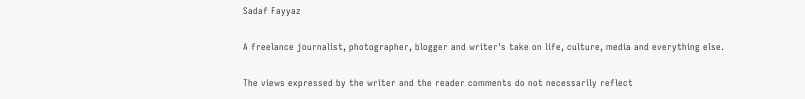Sadaf Fayyaz

A freelance journalist, photographer, blogger and writer's take on life, culture, media and everything else.

The views expressed by the writer and the reader comments do not necessarily reflect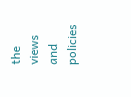the views and policies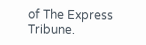of The Express Tribune.